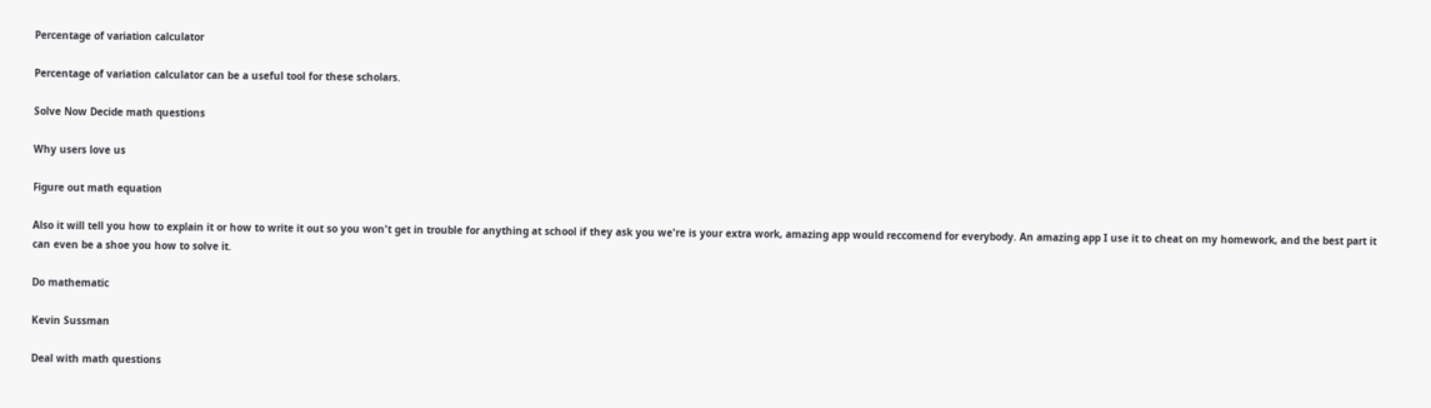Percentage of variation calculator

Percentage of variation calculator can be a useful tool for these scholars.

Solve Now Decide math questions

Why users love us

Figure out math equation

Also it will tell you how to explain it or how to write it out so you won't get in trouble for anything at school if they ask you we're is your extra work, amazing app would reccomend for everybody. An amazing app I use it to cheat on my homework, and the best part it can even be a shoe you how to solve it.

Do mathematic

Kevin Sussman

Deal with math questions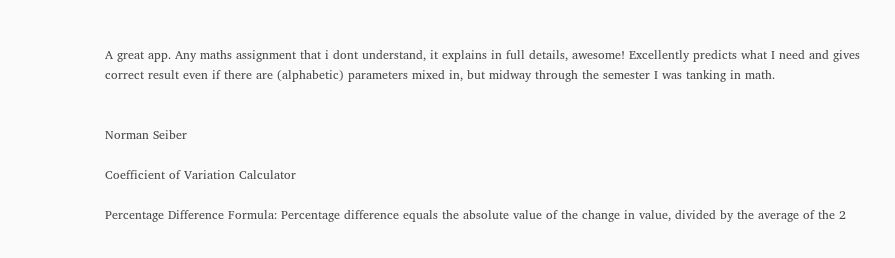A great app. Any maths assignment that i dont understand, it explains in full details, awesome! Excellently predicts what I need and gives correct result even if there are (alphabetic) parameters mixed in, but midway through the semester I was tanking in math.


Norman Seiber

Coefficient of Variation Calculator

Percentage Difference Formula: Percentage difference equals the absolute value of the change in value, divided by the average of the 2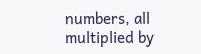numbers, all multiplied by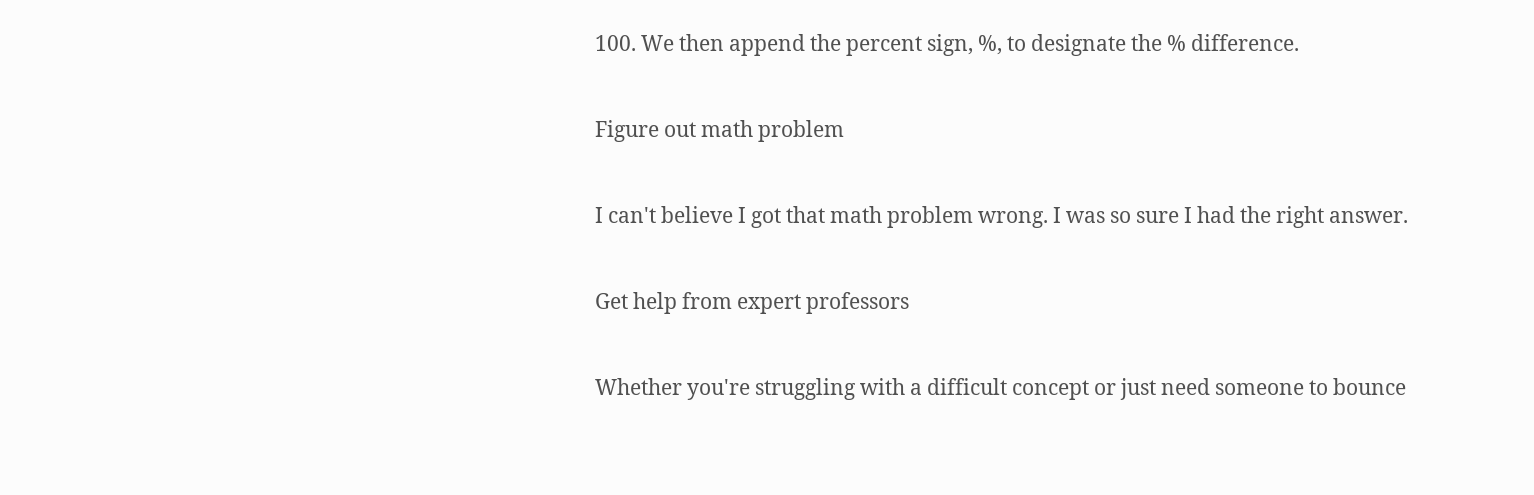100. We then append the percent sign, %, to designate the % difference.

Figure out math problem

I can't believe I got that math problem wrong. I was so sure I had the right answer.

Get help from expert professors

Whether you're struggling with a difficult concept or just need someone to bounce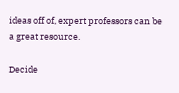ideas off of, expert professors can be a great resource.

Decide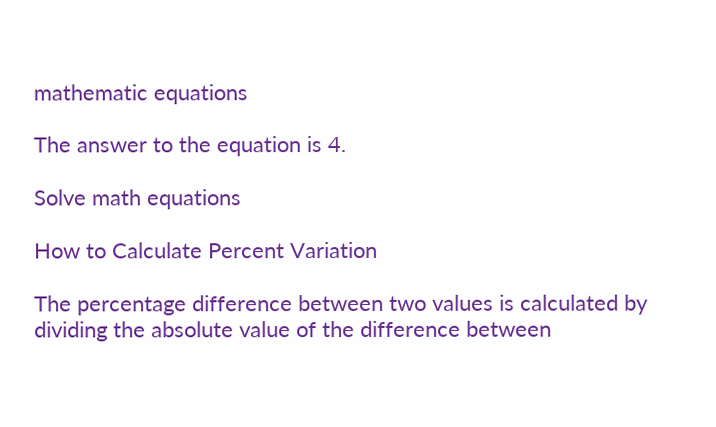mathematic equations

The answer to the equation is 4.

Solve math equations

How to Calculate Percent Variation

The percentage difference between two values is calculated by dividing the absolute value of the difference between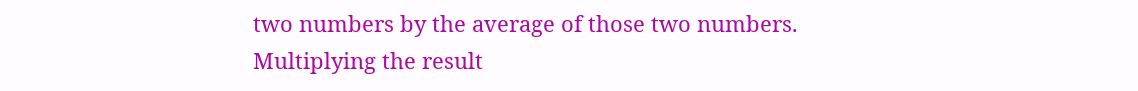two numbers by the average of those two numbers. Multiplying the result